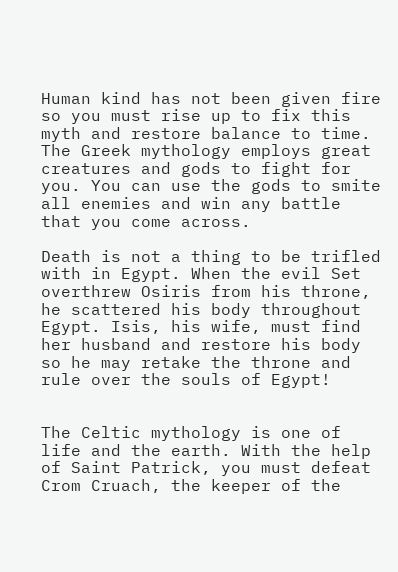Human kind has not been given fire so you must rise up to fix this myth and restore balance to time. The Greek mythology employs great creatures and gods to fight for you. You can use the gods to smite all enemies and win any battle that you come across.

Death is not a thing to be trifled with in Egypt. When the evil Set overthrew Osiris from his throne, he scattered his body throughout Egypt. Isis, his wife, must find her husband and restore his body so he may retake the throne and rule over the souls of Egypt!


The Celtic mythology is one of life and the earth. With the help of Saint Patrick, you must defeat Crom Cruach, the keeper of the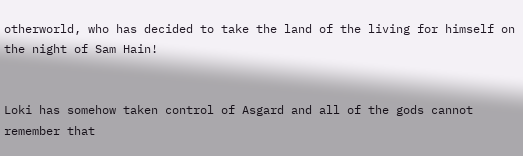otherworld, who has decided to take the land of the living for himself on the night of Sam Hain!


Loki has somehow taken control of Asgard and all of the gods cannot remember that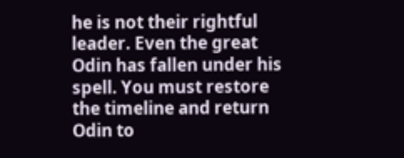he is not their rightful leader. Even the great Odin has fallen under his spell. You must restore the timeline and return Odin to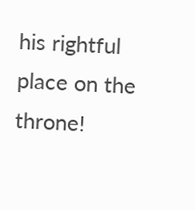his rightful place on the throne!